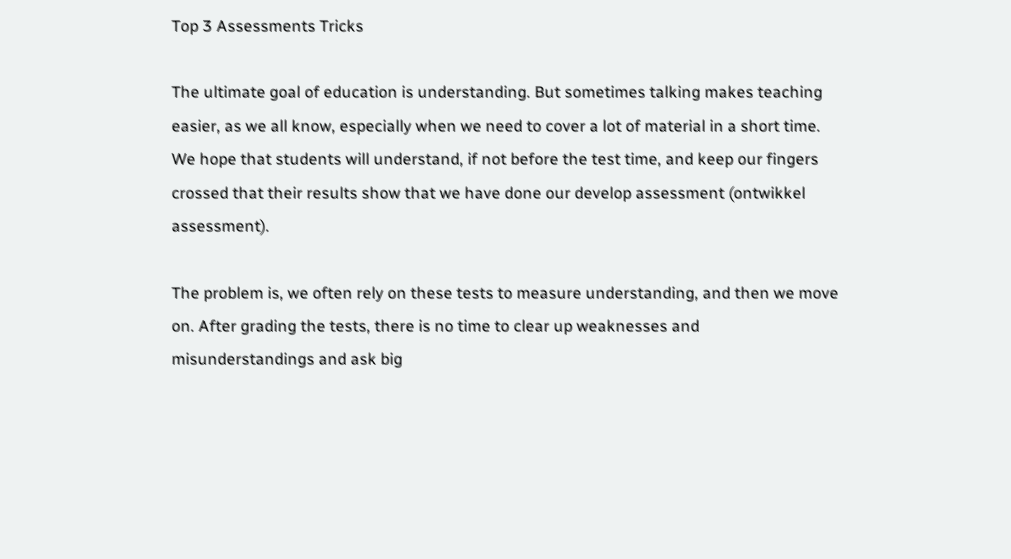Top 3 Assessments Tricks

The ultimate goal of education is understanding. But sometimes talking makes teaching easier, as we all know, especially when we need to cover a lot of material in a short time. We hope that students will understand, if not before the test time, and keep our fingers crossed that their results show that we have done our develop assessment (ontwikkel assessment).

The problem is, we often rely on these tests to measure understanding, and then we move on. After grading the tests, there is no time to clear up weaknesses and misunderstandings and ask big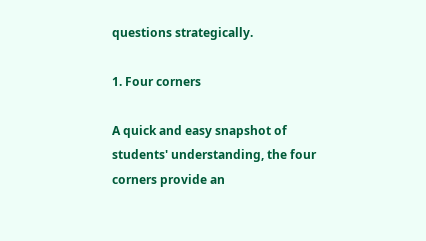questions strategically.

1. Four corners

A quick and easy snapshot of students' understanding, the four corners provide an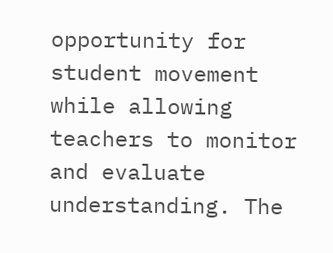opportunity for student movement while allowing teachers to monitor and evaluate understanding. The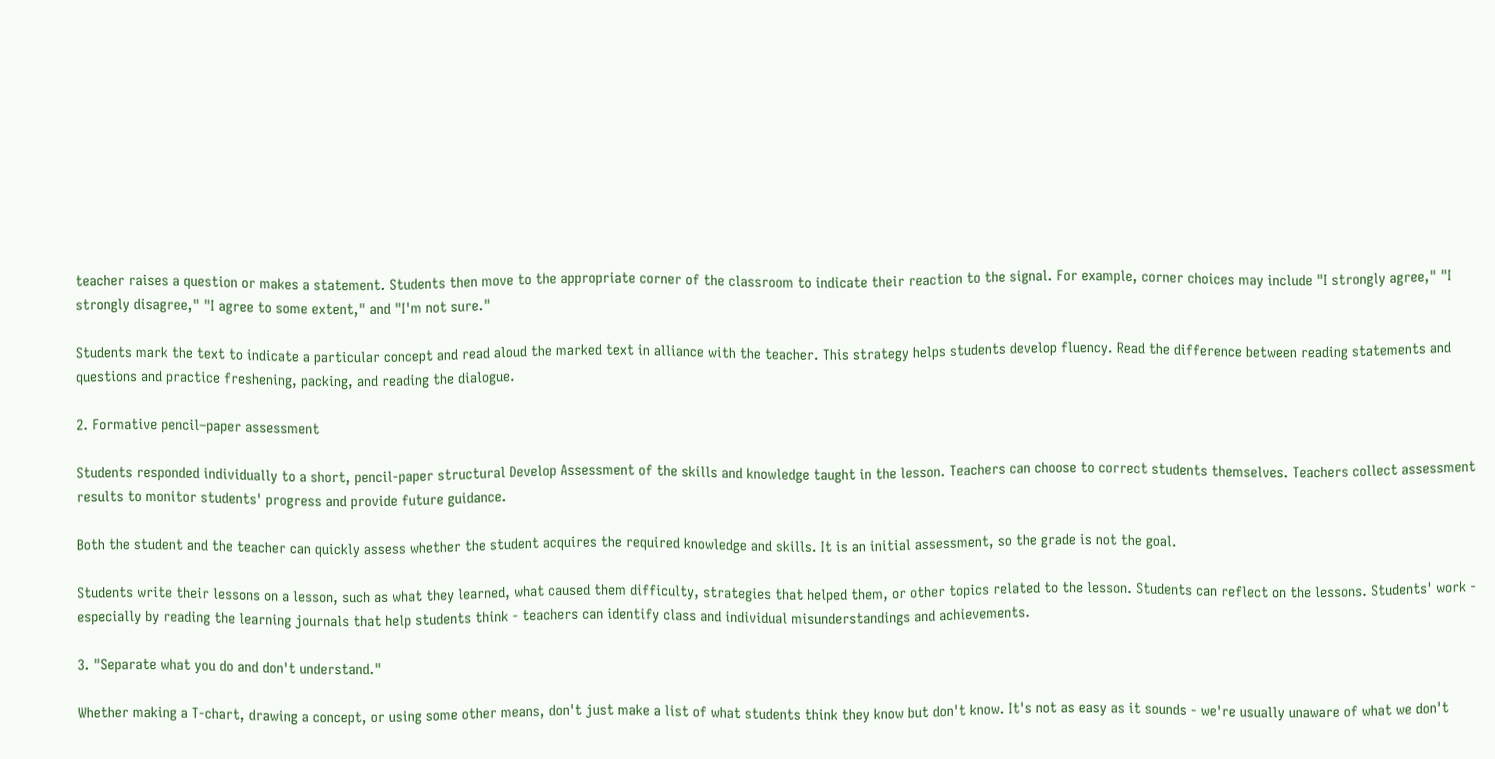teacher raises a question or makes a statement. Students then move to the appropriate corner of the classroom to indicate their reaction to the signal. For example, corner choices may include "I strongly agree," "I strongly disagree," "I agree to some extent," and "I'm not sure."

Students mark the text to indicate a particular concept and read aloud the marked text in alliance with the teacher. This strategy helps students develop fluency. Read the difference between reading statements and questions and practice freshening, packing, and reading the dialogue.

2. Formative pencil–paper assessment

Students responded individually to a short, pencil-paper structural Develop Assessment of the skills and knowledge taught in the lesson. Teachers can choose to correct students themselves. Teachers collect assessment results to monitor students' progress and provide future guidance.

Both the student and the teacher can quickly assess whether the student acquires the required knowledge and skills. It is an initial assessment, so the grade is not the goal.

Students write their lessons on a lesson, such as what they learned, what caused them difficulty, strategies that helped them, or other topics related to the lesson. Students can reflect on the lessons. Students' work - especially by reading the learning journals that help students think - teachers can identify class and individual misunderstandings and achievements.

3. "Separate what you do and don't understand."

Whether making a T-chart, drawing a concept, or using some other means, don't just make a list of what students think they know but don't know. It's not as easy as it sounds - we're usually unaware of what we don't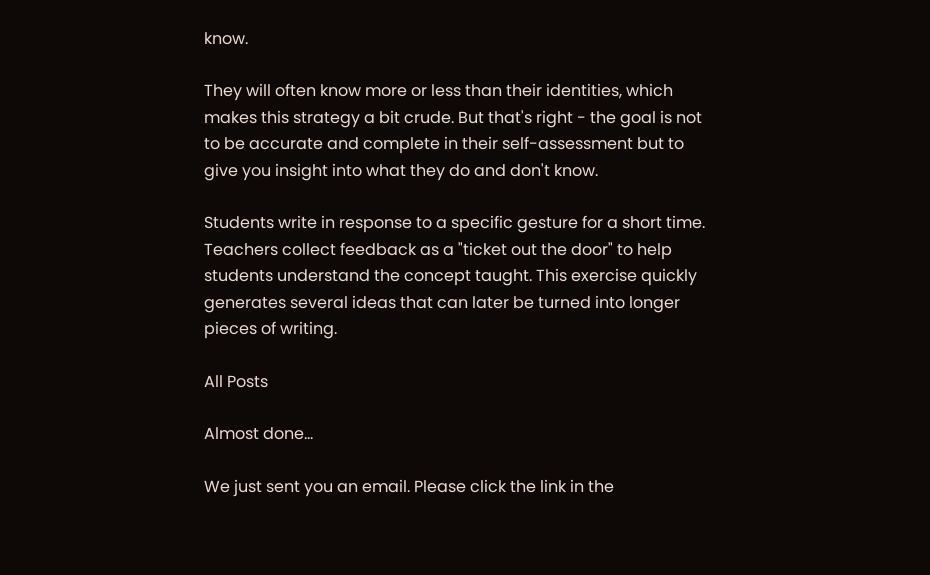know.

They will often know more or less than their identities, which makes this strategy a bit crude. But that's right - the goal is not to be accurate and complete in their self-assessment but to give you insight into what they do and don't know.

Students write in response to a specific gesture for a short time. Teachers collect feedback as a "ticket out the door" to help students understand the concept taught. This exercise quickly generates several ideas that can later be turned into longer pieces of writing.

All Posts

Almost done…

We just sent you an email. Please click the link in the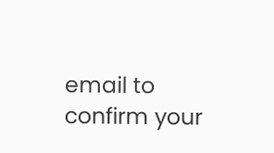email to confirm your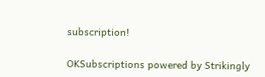subscription!

OKSubscriptions powered by Strikingly